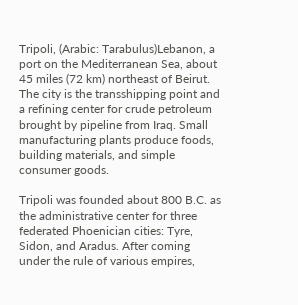Tripoli, (Arabic: Tarabulus)Lebanon, a port on the Mediterranean Sea, about 45 miles (72 km) northeast of Beirut. The city is the transshipping point and a refining center for crude petroleum brought by pipeline from Iraq. Small manufacturing plants produce foods, building materials, and simple consumer goods.

Tripoli was founded about 800 B.C. as the administrative center for three federated Phoenician cities: Tyre, Sidon, and Aradus. After coming under the rule of various empires,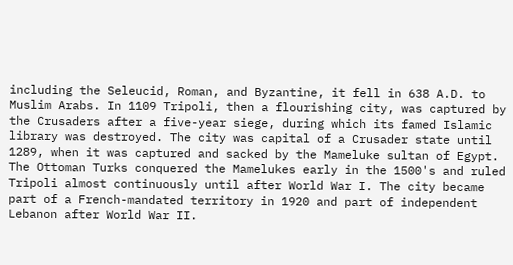including the Seleucid, Roman, and Byzantine, it fell in 638 A.D. to Muslim Arabs. In 1109 Tripoli, then a flourishing city, was captured by the Crusaders after a five-year siege, during which its famed Islamic library was destroyed. The city was capital of a Crusader state until 1289, when it was captured and sacked by the Mameluke sultan of Egypt. The Ottoman Turks conquered the Mamelukes early in the 1500's and ruled Tripoli almost continuously until after World War I. The city became part of a French-mandated territory in 1920 and part of independent Lebanon after World War II.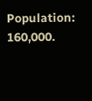Population: 160,000.